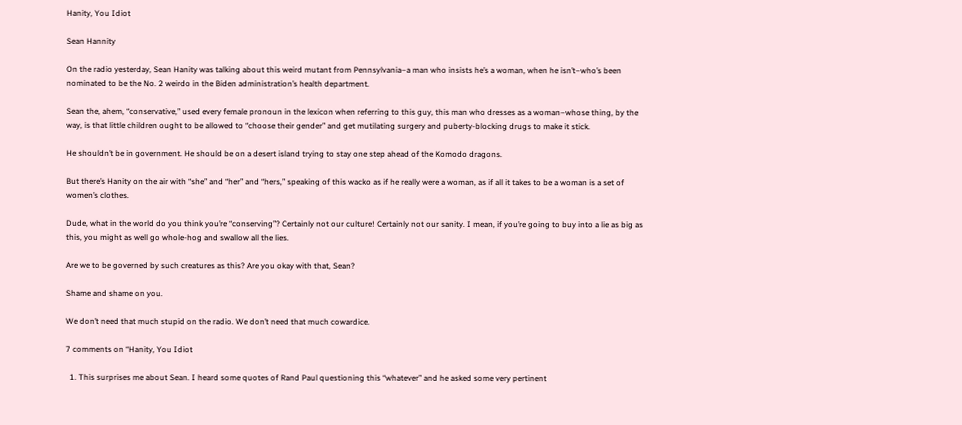Hanity, You Idiot

Sean Hannity

On the radio yesterday, Sean Hanity was talking about this weird mutant from Pennsylvania–a man who insists he’s a woman, when he isn’t–who’s been nominated to be the No. 2 weirdo in the Biden administration’s health department.

Sean the, ahem, “conservative,” used every female pronoun in the lexicon when referring to this guy, this man who dresses as a woman–whose thing, by the way, is that little children ought to be allowed to “choose their gender” and get mutilating surgery and puberty-blocking drugs to make it stick.

He shouldn’t be in government. He should be on a desert island trying to stay one step ahead of the Komodo dragons.

But there’s Hanity on the air with “she” and “her” and “hers,” speaking of this wacko as if he really were a woman, as if all it takes to be a woman is a set of women’s clothes.

Dude, what in the world do you think you’re “conserving”? Certainly not our culture! Certainly not our sanity. I mean, if you’re going to buy into a lie as big as this, you might as well go whole-hog and swallow all the lies.

Are we to be governed by such creatures as this? Are you okay with that, Sean?

Shame and shame on you.

We don’t need that much stupid on the radio. We don’t need that much cowardice.

7 comments on “Hanity, You Idiot

  1. This surprises me about Sean. I heard some quotes of Rand Paul questioning this “whatever” and he asked some very pertinent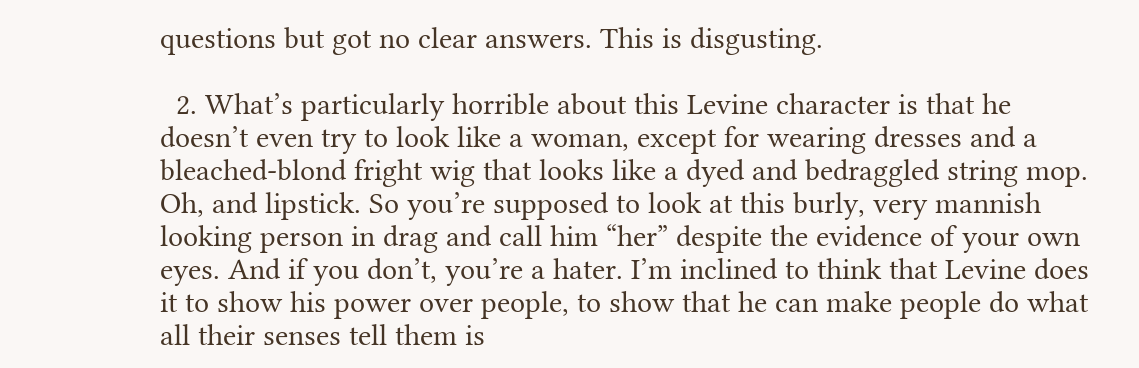questions but got no clear answers. This is disgusting.

  2. What’s particularly horrible about this Levine character is that he doesn’t even try to look like a woman, except for wearing dresses and a bleached-blond fright wig that looks like a dyed and bedraggled string mop. Oh, and lipstick. So you’re supposed to look at this burly, very mannish looking person in drag and call him “her” despite the evidence of your own eyes. And if you don’t, you’re a hater. I’m inclined to think that Levine does it to show his power over people, to show that he can make people do what all their senses tell them is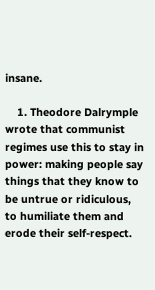insane.

    1. Theodore Dalrymple wrote that communist regimes use this to stay in power: making people say things that they know to be untrue or ridiculous, to humiliate them and erode their self-respect.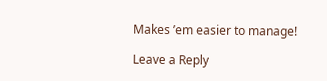Makes ’em easier to manage!

Leave a Reply